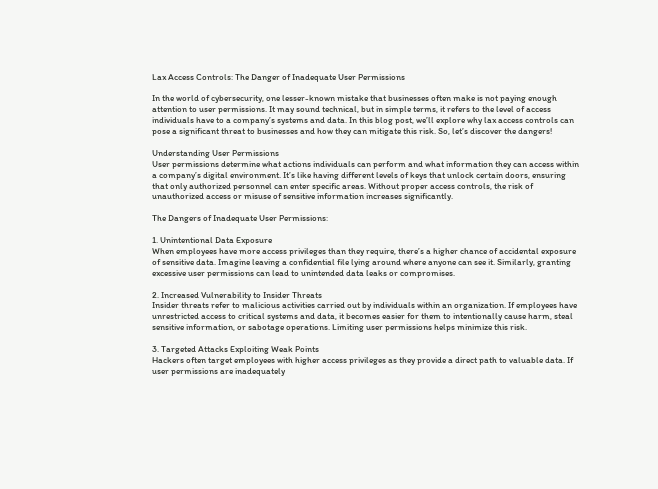Lax Access Controls: The Danger of Inadequate User Permissions

In the world of cybersecurity, one lesser-known mistake that businesses often make is not paying enough attention to user permissions. It may sound technical, but in simple terms, it refers to the level of access individuals have to a company’s systems and data. In this blog post, we’ll explore why lax access controls can pose a significant threat to businesses and how they can mitigate this risk. So, let’s discover the dangers!

Understanding User Permissions
User permissions determine what actions individuals can perform and what information they can access within a company’s digital environment. It’s like having different levels of keys that unlock certain doors, ensuring that only authorized personnel can enter specific areas. Without proper access controls, the risk of unauthorized access or misuse of sensitive information increases significantly.

The Dangers of Inadequate User Permissions:

1. Unintentional Data Exposure
When employees have more access privileges than they require, there’s a higher chance of accidental exposure of sensitive data. Imagine leaving a confidential file lying around where anyone can see it. Similarly, granting excessive user permissions can lead to unintended data leaks or compromises.

2. Increased Vulnerability to Insider Threats
Insider threats refer to malicious activities carried out by individuals within an organization. If employees have unrestricted access to critical systems and data, it becomes easier for them to intentionally cause harm, steal sensitive information, or sabotage operations. Limiting user permissions helps minimize this risk.

3. Targeted Attacks Exploiting Weak Points
Hackers often target employees with higher access privileges as they provide a direct path to valuable data. If user permissions are inadequately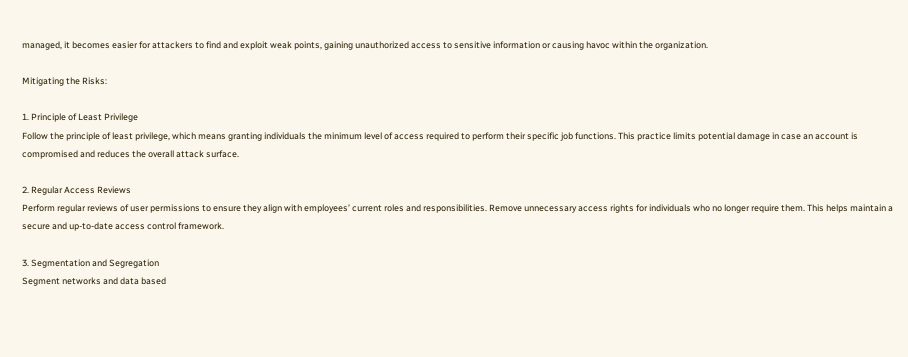managed, it becomes easier for attackers to find and exploit weak points, gaining unauthorized access to sensitive information or causing havoc within the organization.

Mitigating the Risks:

1. Principle of Least Privilege
Follow the principle of least privilege, which means granting individuals the minimum level of access required to perform their specific job functions. This practice limits potential damage in case an account is compromised and reduces the overall attack surface.

2. Regular Access Reviews
Perform regular reviews of user permissions to ensure they align with employees’ current roles and responsibilities. Remove unnecessary access rights for individuals who no longer require them. This helps maintain a secure and up-to-date access control framework.

3. Segmentation and Segregation
Segment networks and data based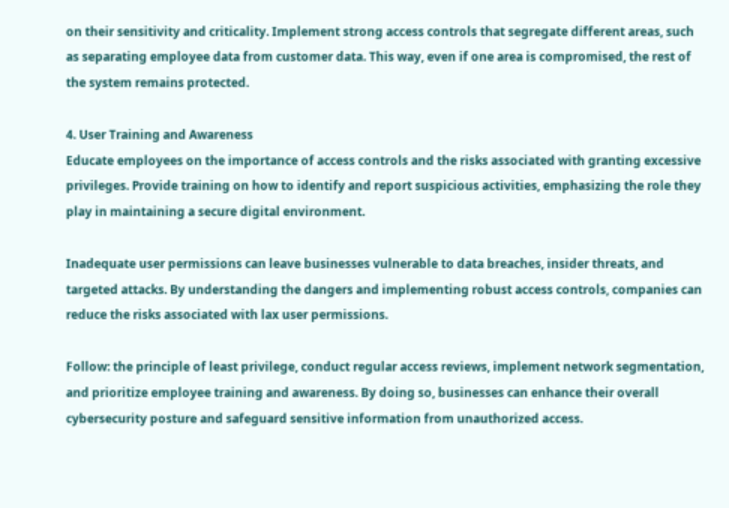on their sensitivity and criticality. Implement strong access controls that segregate different areas, such as separating employee data from customer data. This way, even if one area is compromised, the rest of the system remains protected.

4. User Training and Awareness
Educate employees on the importance of access controls and the risks associated with granting excessive privileges. Provide training on how to identify and report suspicious activities, emphasizing the role they play in maintaining a secure digital environment.

Inadequate user permissions can leave businesses vulnerable to data breaches, insider threats, and targeted attacks. By understanding the dangers and implementing robust access controls, companies can reduce the risks associated with lax user permissions.

Follow: the principle of least privilege, conduct regular access reviews, implement network segmentation, and prioritize employee training and awareness. By doing so, businesses can enhance their overall cybersecurity posture and safeguard sensitive information from unauthorized access.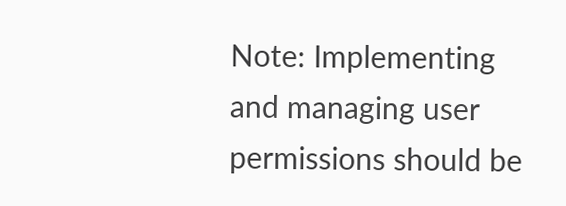Note: Implementing and managing user permissions should be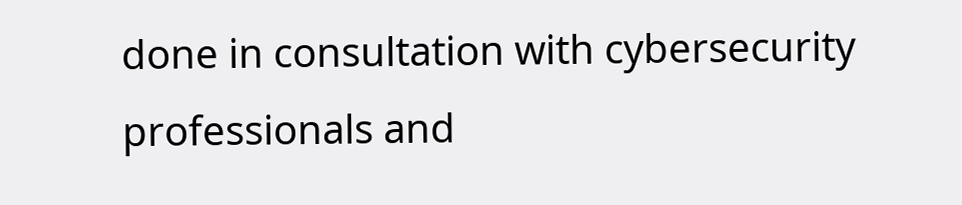done in consultation with cybersecurity professionals and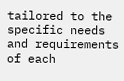tailored to the specific needs and requirements of each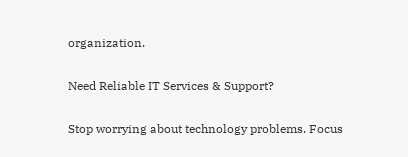organization.

Need Reliable IT Services & Support?

Stop worrying about technology problems. Focus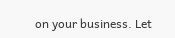on your business. Let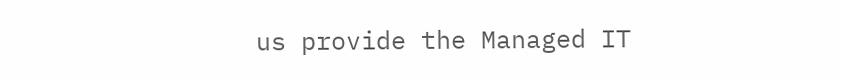us provide the Managed IT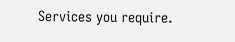Services you require.